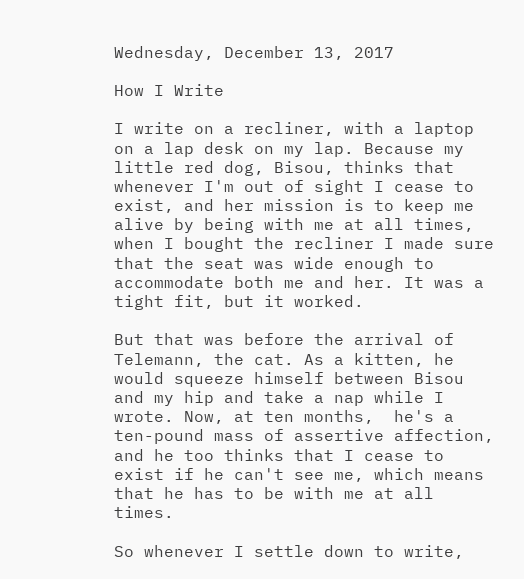Wednesday, December 13, 2017

How I Write

I write on a recliner, with a laptop on a lap desk on my lap. Because my little red dog, Bisou, thinks that whenever I'm out of sight I cease to exist, and her mission is to keep me alive by being with me at all times, when I bought the recliner I made sure that the seat was wide enough to accommodate both me and her. It was a tight fit, but it worked.

But that was before the arrival of Telemann, the cat. As a kitten, he would squeeze himself between Bisou and my hip and take a nap while I wrote. Now, at ten months,  he's a ten-pound mass of assertive affection, and he too thinks that I cease to exist if he can't see me, which means that he has to be with me at all times.

So whenever I settle down to write,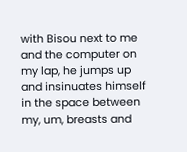with Bisou next to me and the computer on my lap, he jumps up and insinuates himself in the space between my, um, breasts and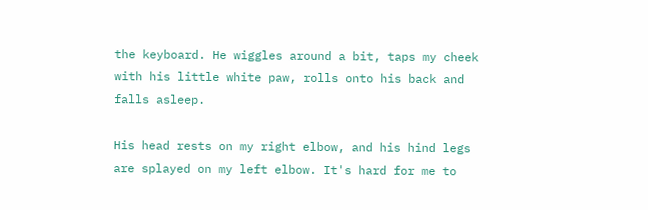the keyboard. He wiggles around a bit, taps my cheek with his little white paw, rolls onto his back and falls asleep.

His head rests on my right elbow, and his hind legs are splayed on my left elbow. It's hard for me to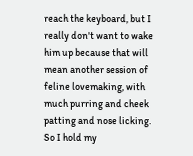reach the keyboard, but I really don't want to wake him up because that will mean another session of feline lovemaking, with much purring and cheek patting and nose licking. So I hold my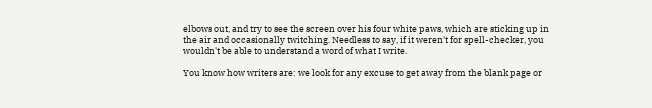elbows out, and try to see the screen over his four white paws, which are sticking up in the air and occasionally twitching. Needless to say, if it weren't for spell-checker, you wouldn't be able to understand a word of what I write.

You know how writers are: we look for any excuse to get away from the blank page or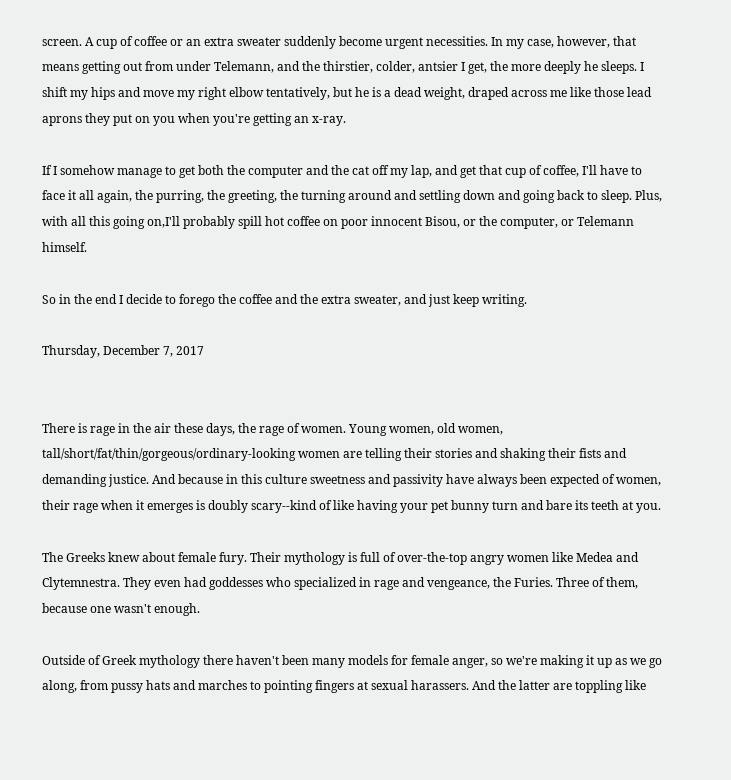screen. A cup of coffee or an extra sweater suddenly become urgent necessities. In my case, however, that means getting out from under Telemann, and the thirstier, colder, antsier I get, the more deeply he sleeps. I shift my hips and move my right elbow tentatively, but he is a dead weight, draped across me like those lead aprons they put on you when you're getting an x-ray.

If I somehow manage to get both the computer and the cat off my lap, and get that cup of coffee, I'll have to face it all again, the purring, the greeting, the turning around and settling down and going back to sleep. Plus, with all this going on,I'll probably spill hot coffee on poor innocent Bisou, or the computer, or Telemann himself.

So in the end I decide to forego the coffee and the extra sweater, and just keep writing.

Thursday, December 7, 2017


There is rage in the air these days, the rage of women. Young women, old women, tall/short/fat/thin/gorgeous/ordinary-looking women are telling their stories and shaking their fists and demanding justice. And because in this culture sweetness and passivity have always been expected of women, their rage when it emerges is doubly scary--kind of like having your pet bunny turn and bare its teeth at you.

The Greeks knew about female fury. Their mythology is full of over-the-top angry women like Medea and Clytemnestra. They even had goddesses who specialized in rage and vengeance, the Furies. Three of them, because one wasn't enough.

Outside of Greek mythology there haven't been many models for female anger, so we're making it up as we go along, from pussy hats and marches to pointing fingers at sexual harassers. And the latter are toppling like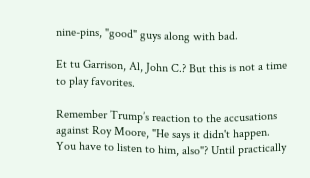nine-pins, "good" guys along with bad.

Et tu Garrison, Al, John C.? But this is not a time to play favorites.

Remember Trump’s reaction to the accusations against Roy Moore, "He says it didn't happen. You have to listen to him, also"? Until practically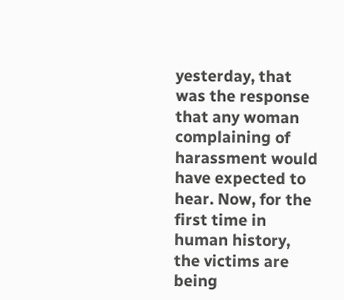yesterday, that was the response that any woman complaining of harassment would have expected to hear. Now, for the first time in human history, the victims are being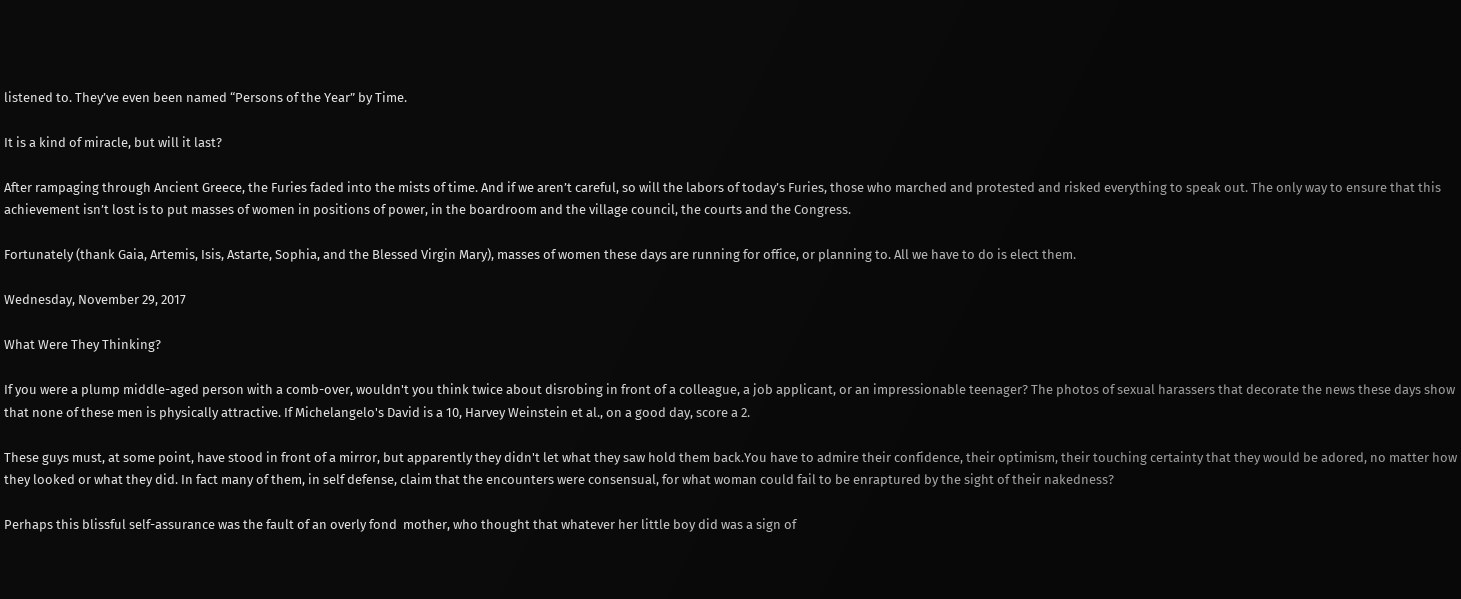listened to. They’ve even been named “Persons of the Year” by Time.

It is a kind of miracle, but will it last?

After rampaging through Ancient Greece, the Furies faded into the mists of time. And if we aren’t careful, so will the labors of today’s Furies, those who marched and protested and risked everything to speak out. The only way to ensure that this achievement isn’t lost is to put masses of women in positions of power, in the boardroom and the village council, the courts and the Congress.

Fortunately (thank Gaia, Artemis, Isis, Astarte, Sophia, and the Blessed Virgin Mary), masses of women these days are running for office, or planning to. All we have to do is elect them.

Wednesday, November 29, 2017

What Were They Thinking?

If you were a plump middle-aged person with a comb-over, wouldn't you think twice about disrobing in front of a colleague, a job applicant, or an impressionable teenager? The photos of sexual harassers that decorate the news these days show that none of these men is physically attractive. If Michelangelo's David is a 10, Harvey Weinstein et al., on a good day, score a 2.

These guys must, at some point, have stood in front of a mirror, but apparently they didn't let what they saw hold them back.You have to admire their confidence, their optimism, their touching certainty that they would be adored, no matter how they looked or what they did. In fact many of them, in self defense, claim that the encounters were consensual, for what woman could fail to be enraptured by the sight of their nakedness?

Perhaps this blissful self-assurance was the fault of an overly fond  mother, who thought that whatever her little boy did was a sign of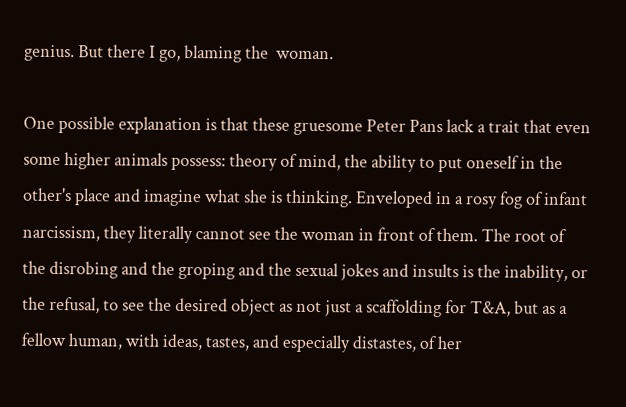genius. But there I go, blaming the  woman.

One possible explanation is that these gruesome Peter Pans lack a trait that even some higher animals possess: theory of mind, the ability to put oneself in the other's place and imagine what she is thinking. Enveloped in a rosy fog of infant narcissism, they literally cannot see the woman in front of them. The root of the disrobing and the groping and the sexual jokes and insults is the inability, or the refusal, to see the desired object as not just a scaffolding for T&A, but as a fellow human, with ideas, tastes, and especially distastes, of her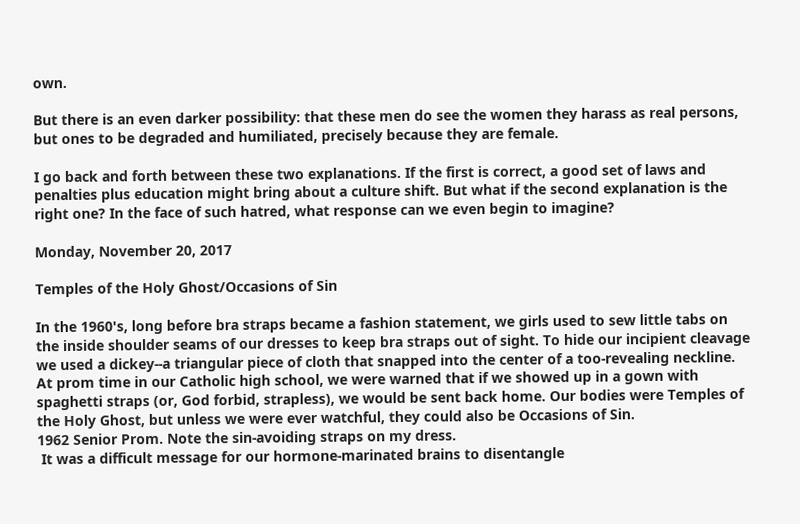own.

But there is an even darker possibility: that these men do see the women they harass as real persons, but ones to be degraded and humiliated, precisely because they are female.

I go back and forth between these two explanations. If the first is correct, a good set of laws and penalties plus education might bring about a culture shift. But what if the second explanation is the right one? In the face of such hatred, what response can we even begin to imagine?

Monday, November 20, 2017

Temples of the Holy Ghost/Occasions of Sin

In the 1960's, long before bra straps became a fashion statement, we girls used to sew little tabs on the inside shoulder seams of our dresses to keep bra straps out of sight. To hide our incipient cleavage we used a dickey--a triangular piece of cloth that snapped into the center of a too-revealing neckline. At prom time in our Catholic high school, we were warned that if we showed up in a gown with spaghetti straps (or, God forbid, strapless), we would be sent back home. Our bodies were Temples of the Holy Ghost, but unless we were ever watchful, they could also be Occasions of Sin.
1962 Senior Prom. Note the sin-avoiding straps on my dress.
 It was a difficult message for our hormone-marinated brains to disentangle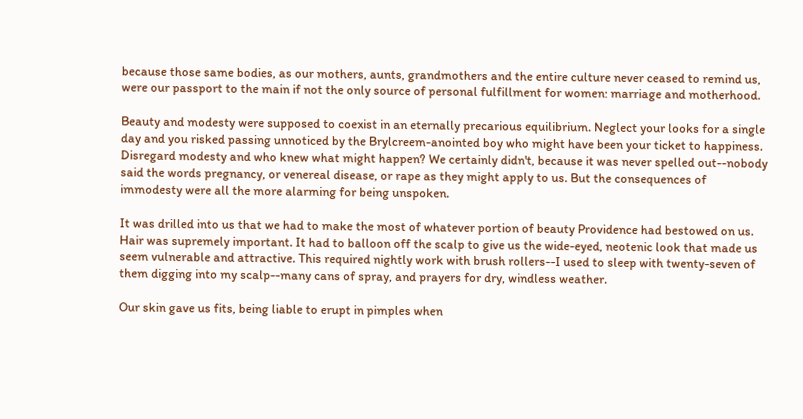because those same bodies, as our mothers, aunts, grandmothers and the entire culture never ceased to remind us, were our passport to the main if not the only source of personal fulfillment for women: marriage and motherhood.

Beauty and modesty were supposed to coexist in an eternally precarious equilibrium. Neglect your looks for a single day and you risked passing unnoticed by the Brylcreem-anointed boy who might have been your ticket to happiness. Disregard modesty and who knew what might happen? We certainly didn't, because it was never spelled out--nobody said the words pregnancy, or venereal disease, or rape as they might apply to us. But the consequences of immodesty were all the more alarming for being unspoken.

It was drilled into us that we had to make the most of whatever portion of beauty Providence had bestowed on us. Hair was supremely important. It had to balloon off the scalp to give us the wide-eyed, neotenic look that made us seem vulnerable and attractive. This required nightly work with brush rollers--I used to sleep with twenty-seven of them digging into my scalp--many cans of spray, and prayers for dry, windless weather.

Our skin gave us fits, being liable to erupt in pimples when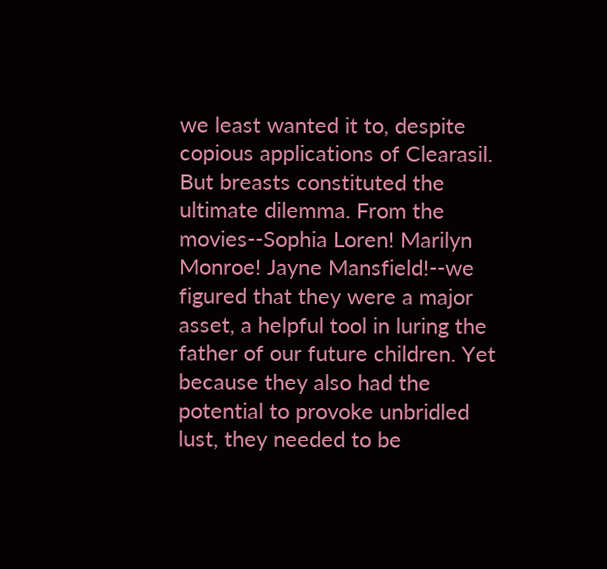we least wanted it to, despite copious applications of Clearasil. But breasts constituted the ultimate dilemma. From the movies--Sophia Loren! Marilyn Monroe! Jayne Mansfield!--we figured that they were a major asset, a helpful tool in luring the father of our future children. Yet because they also had the potential to provoke unbridled lust, they needed to be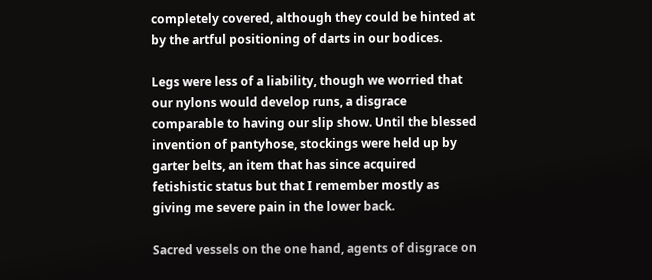completely covered, although they could be hinted at by the artful positioning of darts in our bodices.

Legs were less of a liability, though we worried that our nylons would develop runs, a disgrace comparable to having our slip show. Until the blessed invention of pantyhose, stockings were held up by garter belts, an item that has since acquired fetishistic status but that I remember mostly as giving me severe pain in the lower back.

Sacred vessels on the one hand, agents of disgrace on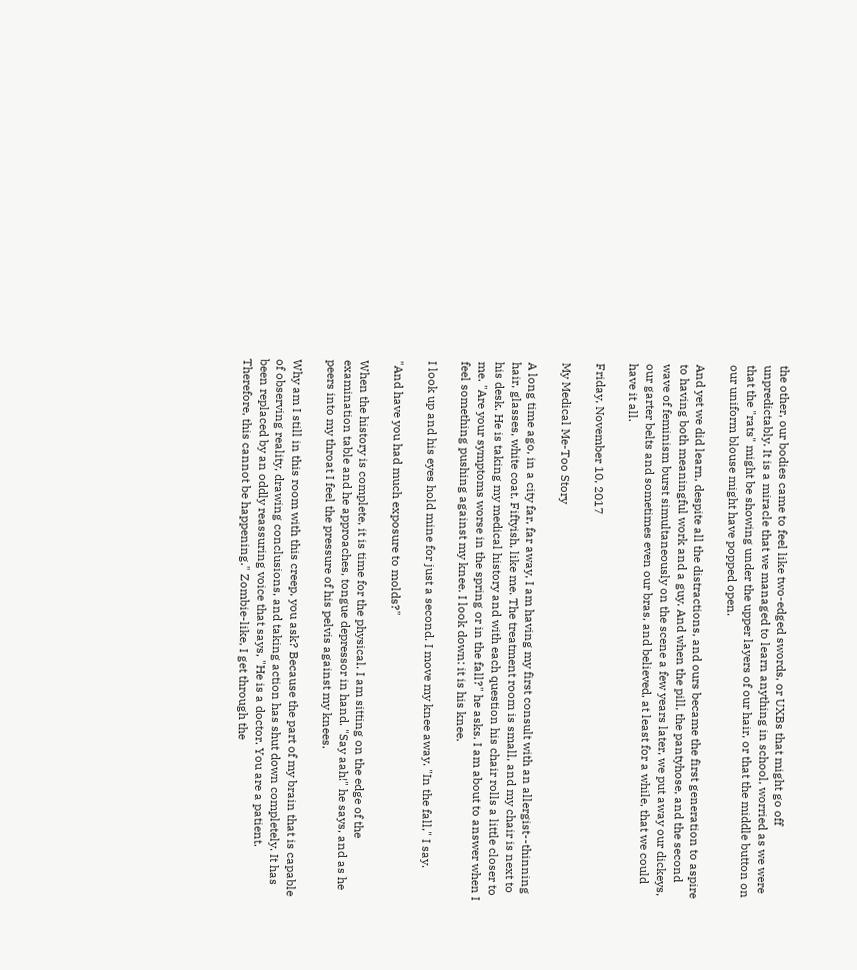the other, our bodies came to feel like two-edged swords, or UXBs that might go off unpredictably. It is a miracle that we managed to learn anything in school, worried as we were that the "rats" might be showing under the upper layers of our hair, or that the middle button on our uniform blouse might have popped open.

And yet we did learn, despite all the distractions, and ours became the first generation to aspire to having both meaningful work and a guy. And when the pill, the pantyhose, and the second wave of feminism burst simultaneously on the scene a few years later, we put away our dickeys, our garter belts and sometimes even our bras, and believed, at least for a while, that we could have it all.

Friday, November 10, 2017

My Medical Me-Too Story

A long time ago, in a city far, far away, I am having my first consult with an allergist--thinning hair, glasses, white coat. Fiftyish, like me. The treatment room is small, and my chair is next to his desk. He is taking my medical history and with each question his chair rolls a little closer to me. "Are your symptoms worse in the spring or in the fall?" he asks. I am about to answer when I feel something pushing against my knee. I look down: it is his knee.

I look up and his eyes hold mine for just a second. I move my knee away. "In the fall," I say.

"And have you had much exposure to molds?"

When the history is complete, it is time for the physical. I am sitting on the edge of the examination table and he approaches, tongue depressor in hand. "Say aah!" he says, and as he peers into my throat I feel the pressure of his pelvis against my knees.

Why am I still in this room with this creep, you ask? Because the part of my brain that is capable of observing reality, drawing conclusions, and taking action has shut down completely. It has been replaced by an oddly reassuring voice that says, "He is a doctor. You are a patient. Therefore, this cannot be happening." Zombie-like, I get through the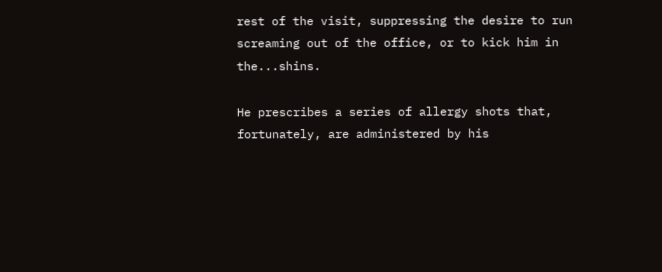rest of the visit, suppressing the desire to run screaming out of the office, or to kick him in the...shins.

He prescribes a series of allergy shots that, fortunately, are administered by his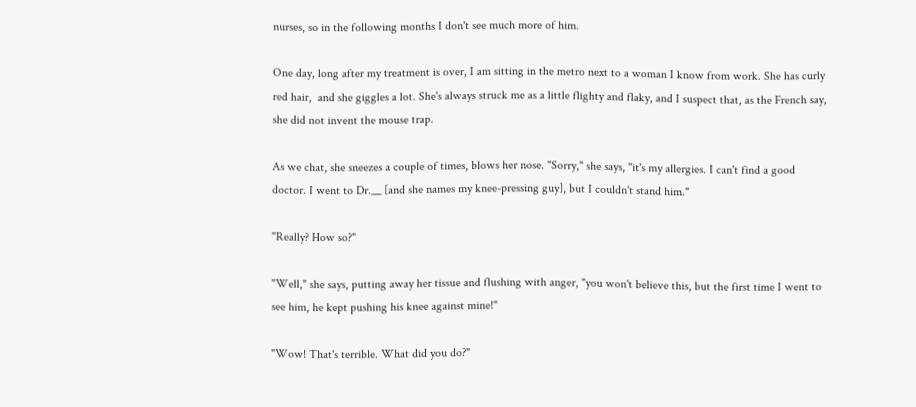nurses, so in the following months I don't see much more of him.

One day, long after my treatment is over, I am sitting in the metro next to a woman I know from work. She has curly red hair,  and she giggles a lot. She's always struck me as a little flighty and flaky, and I suspect that, as the French say, she did not invent the mouse trap.

As we chat, she sneezes a couple of times, blows her nose. "Sorry," she says, "it's my allergies. I can't find a good doctor. I went to Dr.__ [and she names my knee-pressing guy], but I couldn't stand him."

"Really? How so?"

"Well," she says, putting away her tissue and flushing with anger, "you won't believe this, but the first time I went to see him, he kept pushing his knee against mine!"

"Wow! That's terrible. What did you do?"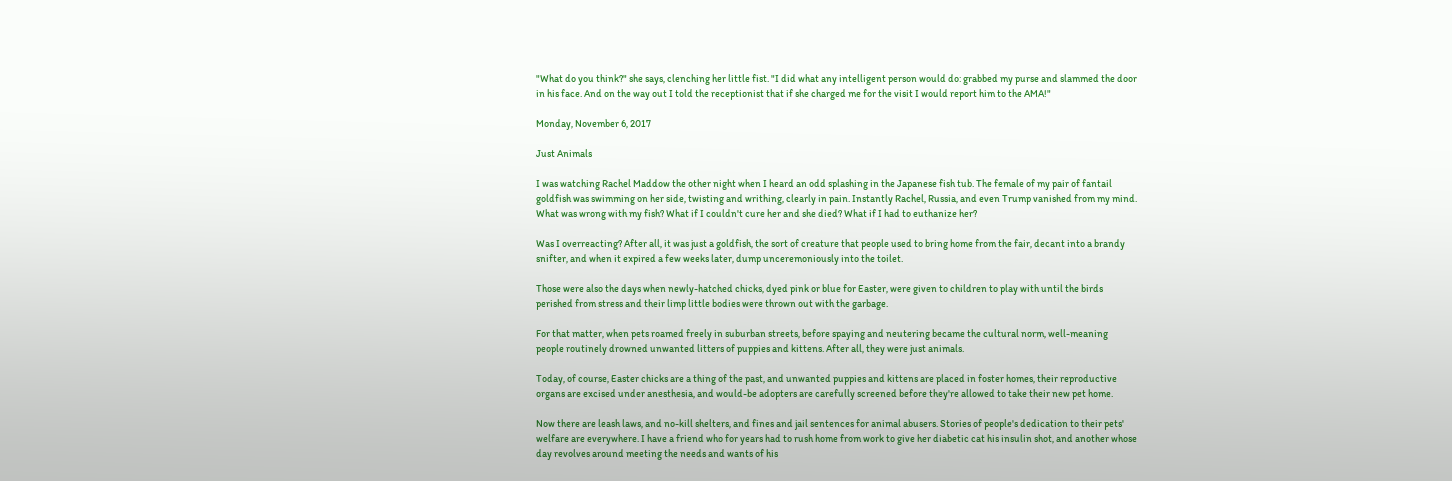"What do you think?" she says, clenching her little fist. "I did what any intelligent person would do: grabbed my purse and slammed the door in his face. And on the way out I told the receptionist that if she charged me for the visit I would report him to the AMA!"

Monday, November 6, 2017

Just Animals

I was watching Rachel Maddow the other night when I heard an odd splashing in the Japanese fish tub. The female of my pair of fantail goldfish was swimming on her side, twisting and writhing, clearly in pain. Instantly Rachel, Russia, and even Trump vanished from my mind. What was wrong with my fish? What if I couldn't cure her and she died? What if I had to euthanize her?

Was I overreacting? After all, it was just a goldfish, the sort of creature that people used to bring home from the fair, decant into a brandy snifter, and when it expired a few weeks later, dump unceremoniously into the toilet.

Those were also the days when newly-hatched chicks, dyed pink or blue for Easter, were given to children to play with until the birds perished from stress and their limp little bodies were thrown out with the garbage.

For that matter, when pets roamed freely in suburban streets, before spaying and neutering became the cultural norm, well-meaning people routinely drowned unwanted litters of puppies and kittens. After all, they were just animals.

Today, of course, Easter chicks are a thing of the past, and unwanted puppies and kittens are placed in foster homes, their reproductive organs are excised under anesthesia, and would-be adopters are carefully screened before they're allowed to take their new pet home.

Now there are leash laws, and no-kill shelters, and fines and jail sentences for animal abusers. Stories of people's dedication to their pets' welfare are everywhere. I have a friend who for years had to rush home from work to give her diabetic cat his insulin shot, and another whose day revolves around meeting the needs and wants of his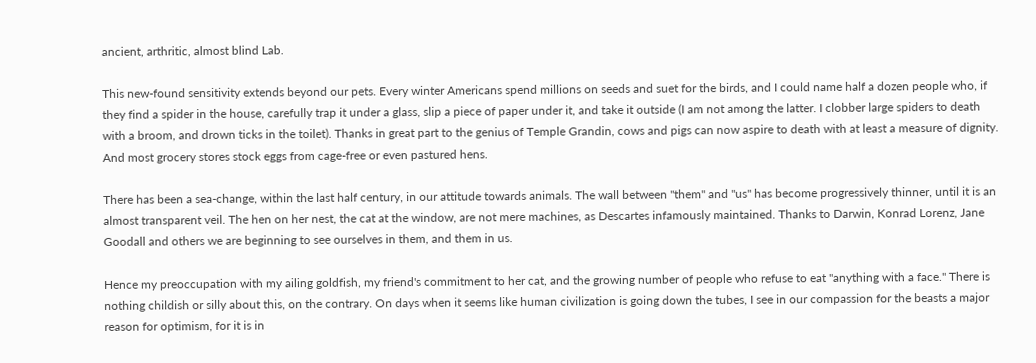ancient, arthritic, almost blind Lab.

This new-found sensitivity extends beyond our pets. Every winter Americans spend millions on seeds and suet for the birds, and I could name half a dozen people who, if they find a spider in the house, carefully trap it under a glass, slip a piece of paper under it, and take it outside (I am not among the latter. I clobber large spiders to death with a broom, and drown ticks in the toilet). Thanks in great part to the genius of Temple Grandin, cows and pigs can now aspire to death with at least a measure of dignity. And most grocery stores stock eggs from cage-free or even pastured hens.

There has been a sea-change, within the last half century, in our attitude towards animals. The wall between "them" and "us" has become progressively thinner, until it is an almost transparent veil. The hen on her nest, the cat at the window, are not mere machines, as Descartes infamously maintained. Thanks to Darwin, Konrad Lorenz, Jane Goodall and others we are beginning to see ourselves in them, and them in us.

Hence my preoccupation with my ailing goldfish, my friend's commitment to her cat, and the growing number of people who refuse to eat "anything with a face." There is nothing childish or silly about this, on the contrary. On days when it seems like human civilization is going down the tubes, I see in our compassion for the beasts a major reason for optimism, for it is in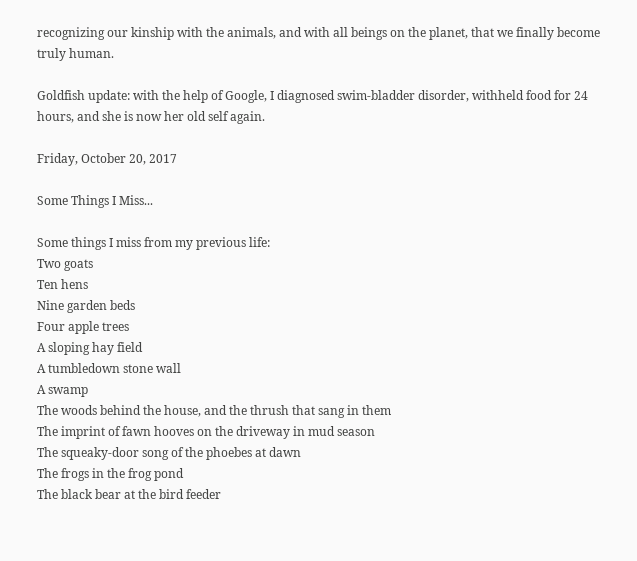recognizing our kinship with the animals, and with all beings on the planet, that we finally become truly human.

Goldfish update: with the help of Google, I diagnosed swim-bladder disorder, withheld food for 24 hours, and she is now her old self again.

Friday, October 20, 2017

Some Things I Miss...

Some things I miss from my previous life:
Two goats
Ten hens
Nine garden beds
Four apple trees
A sloping hay field
A tumbledown stone wall
A swamp
The woods behind the house, and the thrush that sang in them
The imprint of fawn hooves on the driveway in mud season
The squeaky-door song of the phoebes at dawn
The frogs in the frog pond
The black bear at the bird feeder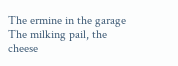The ermine in the garage
The milking pail, the cheese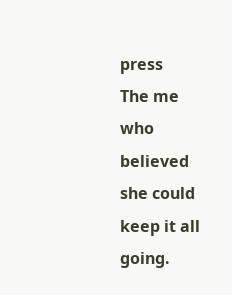press
The me who believed she could keep it all going.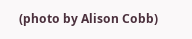(photo by Alison Cobb)